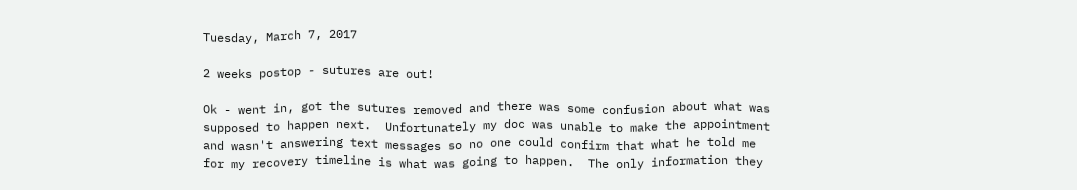Tuesday, March 7, 2017

2 weeks postop - sutures are out!

Ok - went in, got the sutures removed and there was some confusion about what was supposed to happen next.  Unfortunately my doc was unable to make the appointment and wasn't answering text messages so no one could confirm that what he told me for my recovery timeline is what was going to happen.  The only information they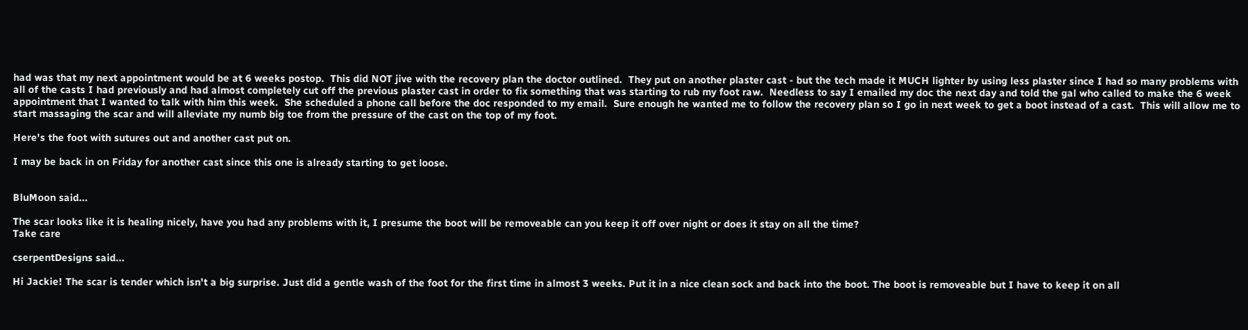had was that my next appointment would be at 6 weeks postop.  This did NOT jive with the recovery plan the doctor outlined.  They put on another plaster cast - but the tech made it MUCH lighter by using less plaster since I had so many problems with all of the casts I had previously and had almost completely cut off the previous plaster cast in order to fix something that was starting to rub my foot raw.  Needless to say I emailed my doc the next day and told the gal who called to make the 6 week appointment that I wanted to talk with him this week.  She scheduled a phone call before the doc responded to my email.  Sure enough he wanted me to follow the recovery plan so I go in next week to get a boot instead of a cast.  This will allow me to start massaging the scar and will alleviate my numb big toe from the pressure of the cast on the top of my foot.

Here's the foot with sutures out and another cast put on.

I may be back in on Friday for another cast since this one is already starting to get loose.


BluMoon said...

The scar looks like it is healing nicely, have you had any problems with it, I presume the boot will be removeable can you keep it off over night or does it stay on all the time?
Take care

cserpentDesigns said...

Hi Jackie! The scar is tender which isn't a big surprise. Just did a gentle wash of the foot for the first time in almost 3 weeks. Put it in a nice clean sock and back into the boot. The boot is removeable but I have to keep it on all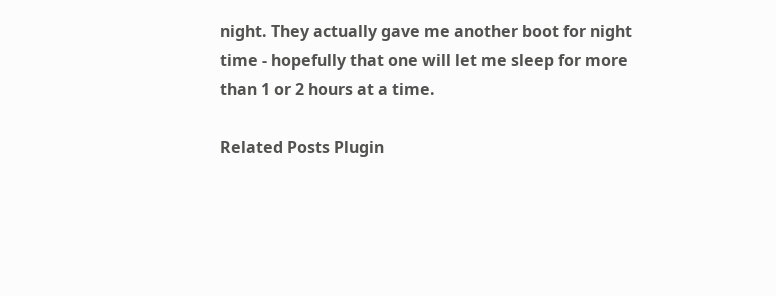night. They actually gave me another boot for night time - hopefully that one will let me sleep for more than 1 or 2 hours at a time.

Related Posts Plugin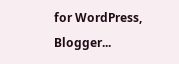for WordPress, Blogger...